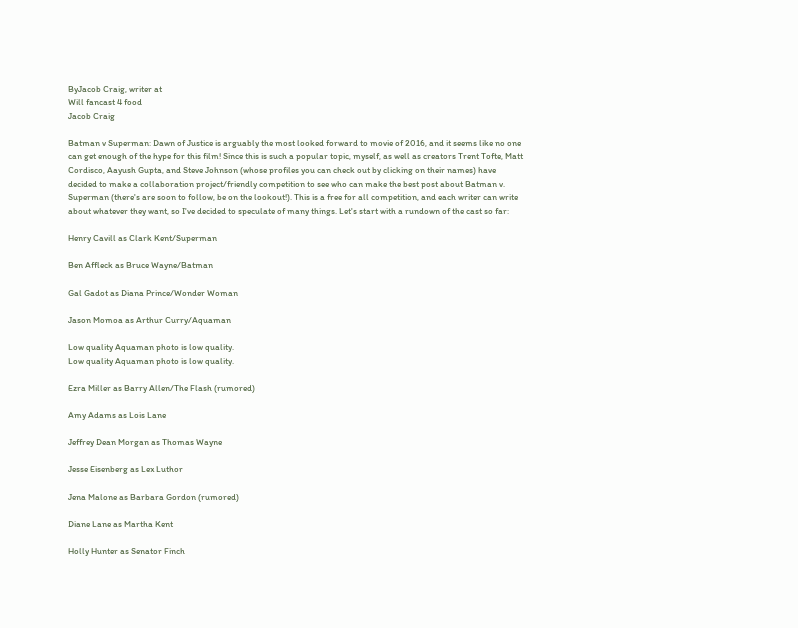ByJacob Craig, writer at
Will fancast 4 food
Jacob Craig

Batman v Superman: Dawn of Justice is arguably the most looked forward to movie of 2016, and it seems like no one can get enough of the hype for this film! Since this is such a popular topic, myself, as well as creators Trent Tofte, Matt Cordisco, Aayush Gupta, and Steve Johnson (whose profiles you can check out by clicking on their names) have decided to make a collaboration project/friendly competition to see who can make the best post about Batman v. Superman (there's are soon to follow, be on the lookout!). This is a free for all competition, and each writer can write about whatever they want, so I've decided to speculate of many things. Let's start with a rundown of the cast so far:

Henry Cavill as Clark Kent/Superman

Ben Affleck as Bruce Wayne/Batman

Gal Gadot as Diana Prince/Wonder Woman

Jason Momoa as Arthur Curry/Aquaman

Low quality Aquaman photo is low quality.
Low quality Aquaman photo is low quality.

Ezra Miller as Barry Allen/The Flash (rumored)

Amy Adams as Lois Lane

Jeffrey Dean Morgan as Thomas Wayne

Jesse Eisenberg as Lex Luthor

Jena Malone as Barbara Gordon (rumored)

Diane Lane as Martha Kent

Holly Hunter as Senator Finch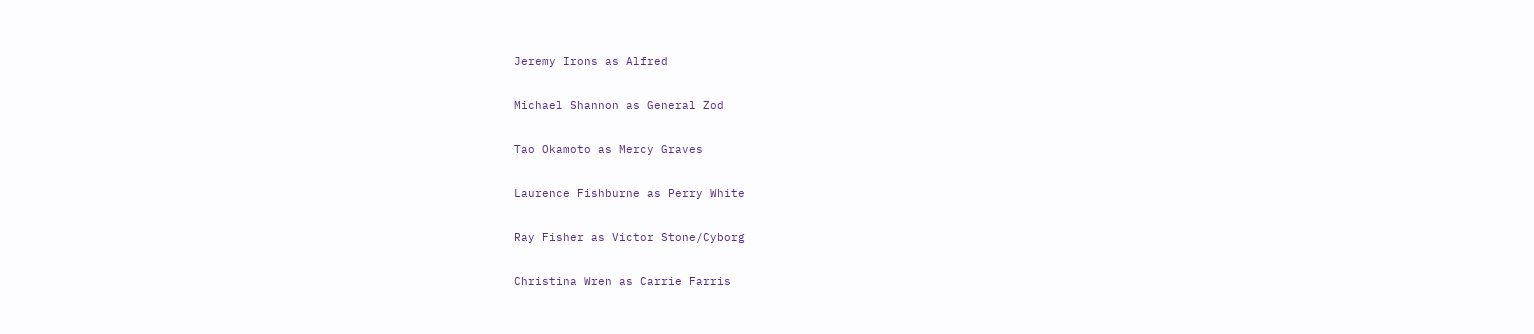Jeremy Irons as Alfred

Michael Shannon as General Zod

Tao Okamoto as Mercy Graves

Laurence Fishburne as Perry White

Ray Fisher as Victor Stone/Cyborg

Christina Wren as Carrie Farris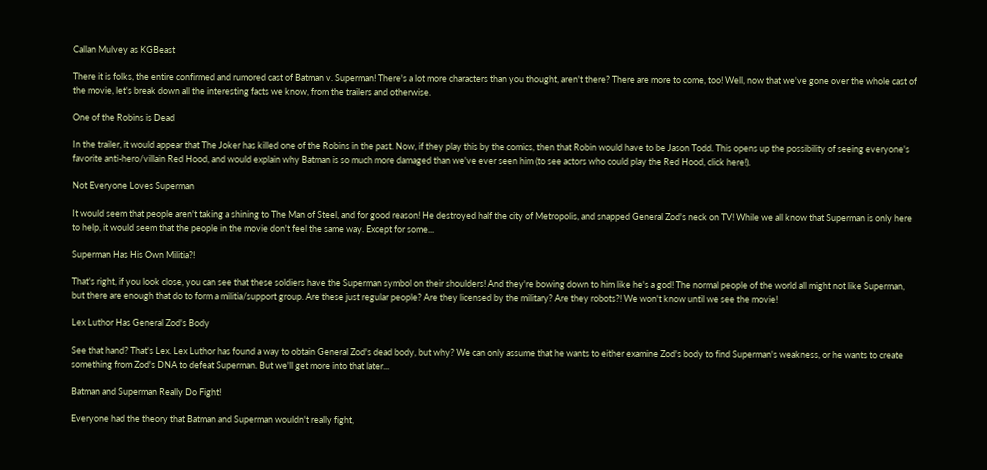Callan Mulvey as KGBeast

There it is folks, the entire confirmed and rumored cast of Batman v. Superman! There's a lot more characters than you thought, aren't there? There are more to come, too! Well, now that we've gone over the whole cast of the movie, let's break down all the interesting facts we know, from the trailers and otherwise.

One of the Robins is Dead

In the trailer, it would appear that The Joker has killed one of the Robins in the past. Now, if they play this by the comics, then that Robin would have to be Jason Todd. This opens up the possibility of seeing everyone's favorite anti-hero/villain Red Hood, and would explain why Batman is so much more damaged than we've ever seen him (to see actors who could play the Red Hood, click here!).

Not Everyone Loves Superman

It would seem that people aren't taking a shining to The Man of Steel, and for good reason! He destroyed half the city of Metropolis, and snapped General Zod's neck on TV! While we all know that Superman is only here to help, it would seem that the people in the movie don't feel the same way. Except for some...

Superman Has His Own Militia?!

That's right, if you look close, you can see that these soldiers have the Superman symbol on their shoulders! And they're bowing down to him like he's a god! The normal people of the world all might not like Superman, but there are enough that do to form a militia/support group. Are these just regular people? Are they licensed by the military? Are they robots?! We won't know until we see the movie!

Lex Luthor Has General Zod's Body

See that hand? That's Lex. Lex Luthor has found a way to obtain General Zod's dead body, but why? We can only assume that he wants to either examine Zod's body to find Superman's weakness, or he wants to create something from Zod's DNA to defeat Superman. But we'll get more into that later...

Batman and Superman Really Do Fight!

Everyone had the theory that Batman and Superman wouldn't really fight,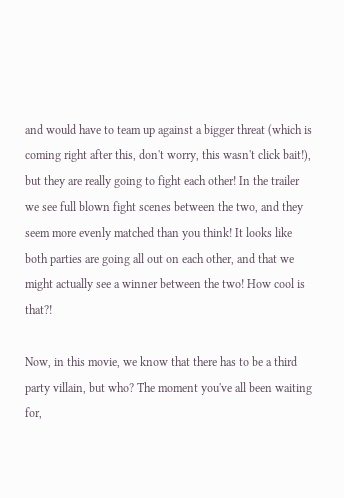and would have to team up against a bigger threat (which is coming right after this, don't worry, this wasn't click bait!), but they are really going to fight each other! In the trailer we see full blown fight scenes between the two, and they seem more evenly matched than you think! It looks like both parties are going all out on each other, and that we might actually see a winner between the two! How cool is that?!

Now, in this movie, we know that there has to be a third party villain, but who? The moment you've all been waiting for,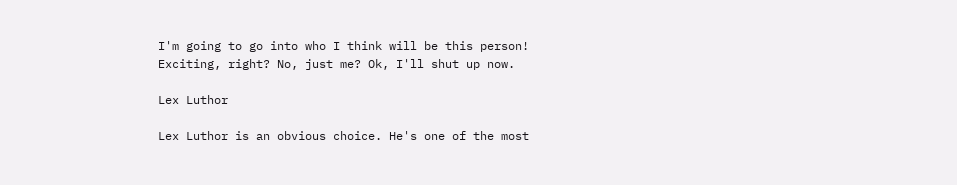I'm going to go into who I think will be this person! Exciting, right? No, just me? Ok, I'll shut up now.

Lex Luthor

Lex Luthor is an obvious choice. He's one of the most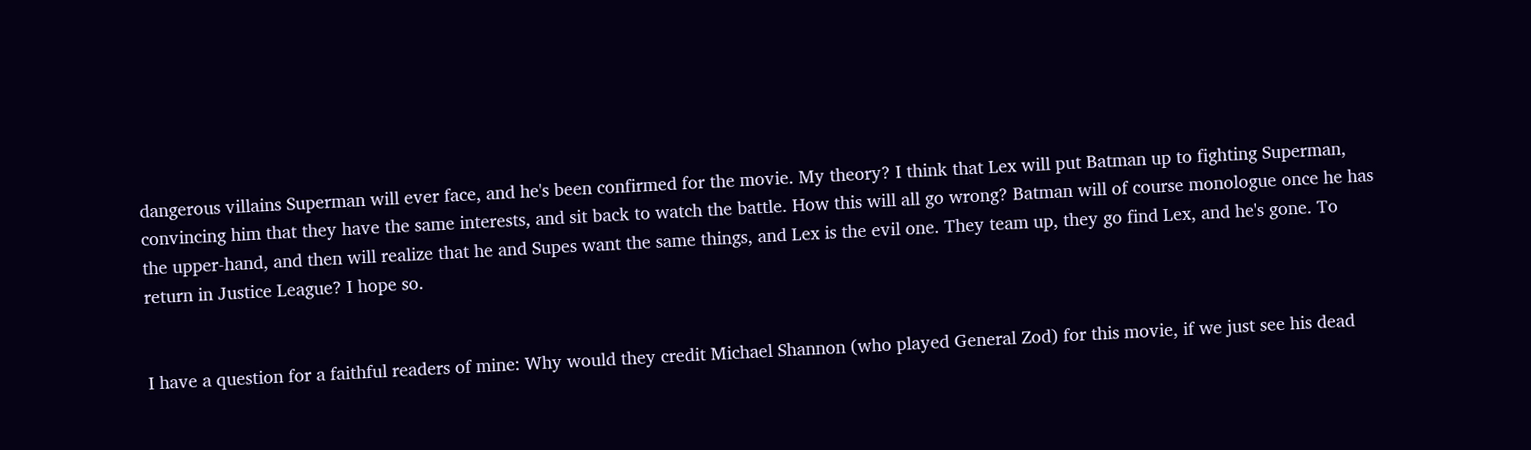dangerous villains Superman will ever face, and he's been confirmed for the movie. My theory? I think that Lex will put Batman up to fighting Superman, convincing him that they have the same interests, and sit back to watch the battle. How this will all go wrong? Batman will of course monologue once he has the upper-hand, and then will realize that he and Supes want the same things, and Lex is the evil one. They team up, they go find Lex, and he's gone. To return in Justice League? I hope so.


I have a question for a faithful readers of mine: Why would they credit Michael Shannon (who played General Zod) for this movie, if we just see his dead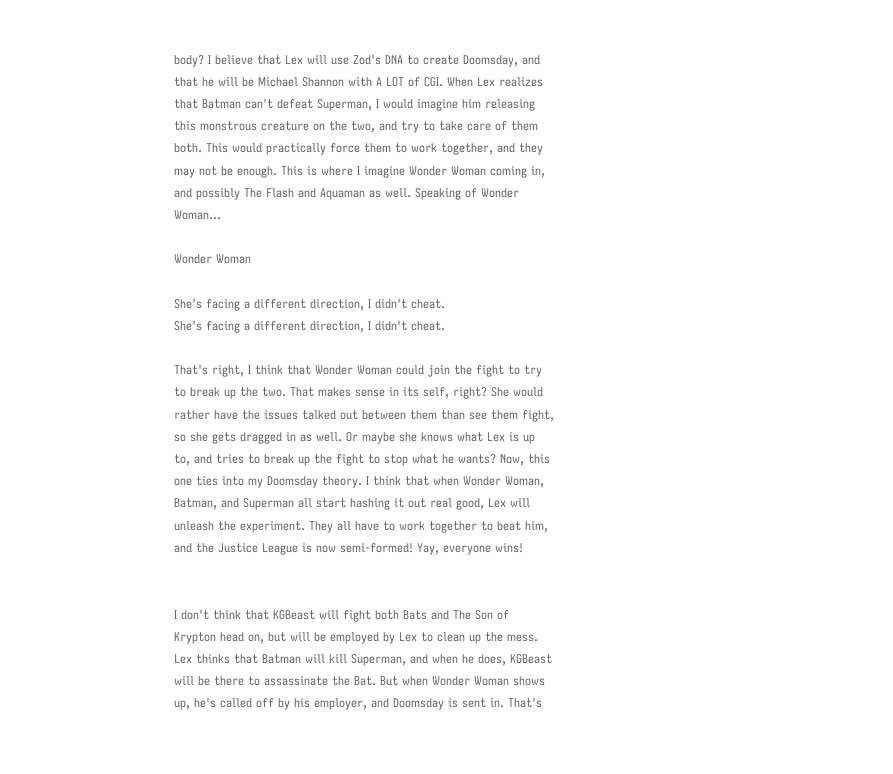body? I believe that Lex will use Zod's DNA to create Doomsday, and that he will be Michael Shannon with A LOT of CGI. When Lex realizes that Batman can't defeat Superman, I would imagine him releasing this monstrous creature on the two, and try to take care of them both. This would practically force them to work together, and they may not be enough. This is where I imagine Wonder Woman coming in, and possibly The Flash and Aquaman as well. Speaking of Wonder Woman...

Wonder Woman

She's facing a different direction, I didn't cheat.
She's facing a different direction, I didn't cheat.

That's right, I think that Wonder Woman could join the fight to try to break up the two. That makes sense in its self, right? She would rather have the issues talked out between them than see them fight, so she gets dragged in as well. Or maybe she knows what Lex is up to, and tries to break up the fight to stop what he wants? Now, this one ties into my Doomsday theory. I think that when Wonder Woman, Batman, and Superman all start hashing it out real good, Lex will unleash the experiment. They all have to work together to beat him, and the Justice League is now semi-formed! Yay, everyone wins!


I don't think that KGBeast will fight both Bats and The Son of Krypton head on, but will be employed by Lex to clean up the mess. Lex thinks that Batman will kill Superman, and when he does, KGBeast will be there to assassinate the Bat. But when Wonder Woman shows up, he's called off by his employer, and Doomsday is sent in. That's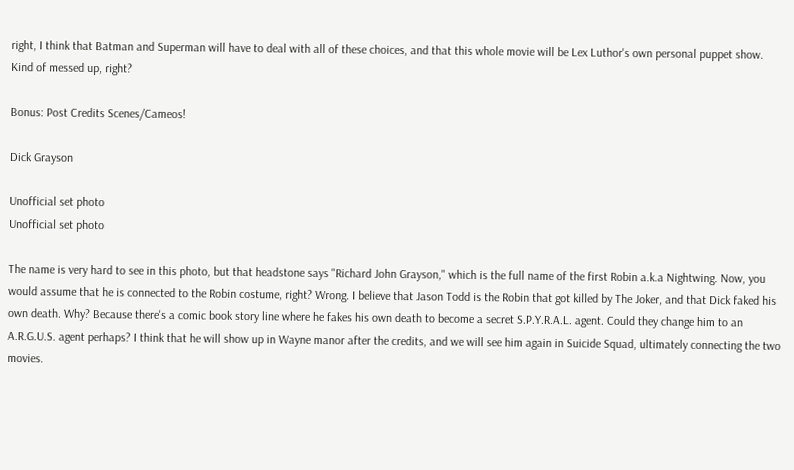right, I think that Batman and Superman will have to deal with all of these choices, and that this whole movie will be Lex Luthor's own personal puppet show. Kind of messed up, right?

Bonus: Post Credits Scenes/Cameos!

Dick Grayson

Unofficial set photo
Unofficial set photo

The name is very hard to see in this photo, but that headstone says "Richard John Grayson," which is the full name of the first Robin a.k.a Nightwing. Now, you would assume that he is connected to the Robin costume, right? Wrong. I believe that Jason Todd is the Robin that got killed by The Joker, and that Dick faked his own death. Why? Because there's a comic book story line where he fakes his own death to become a secret S.P.Y.R.A.L. agent. Could they change him to an A.R.G.U.S. agent perhaps? I think that he will show up in Wayne manor after the credits, and we will see him again in Suicide Squad, ultimately connecting the two movies.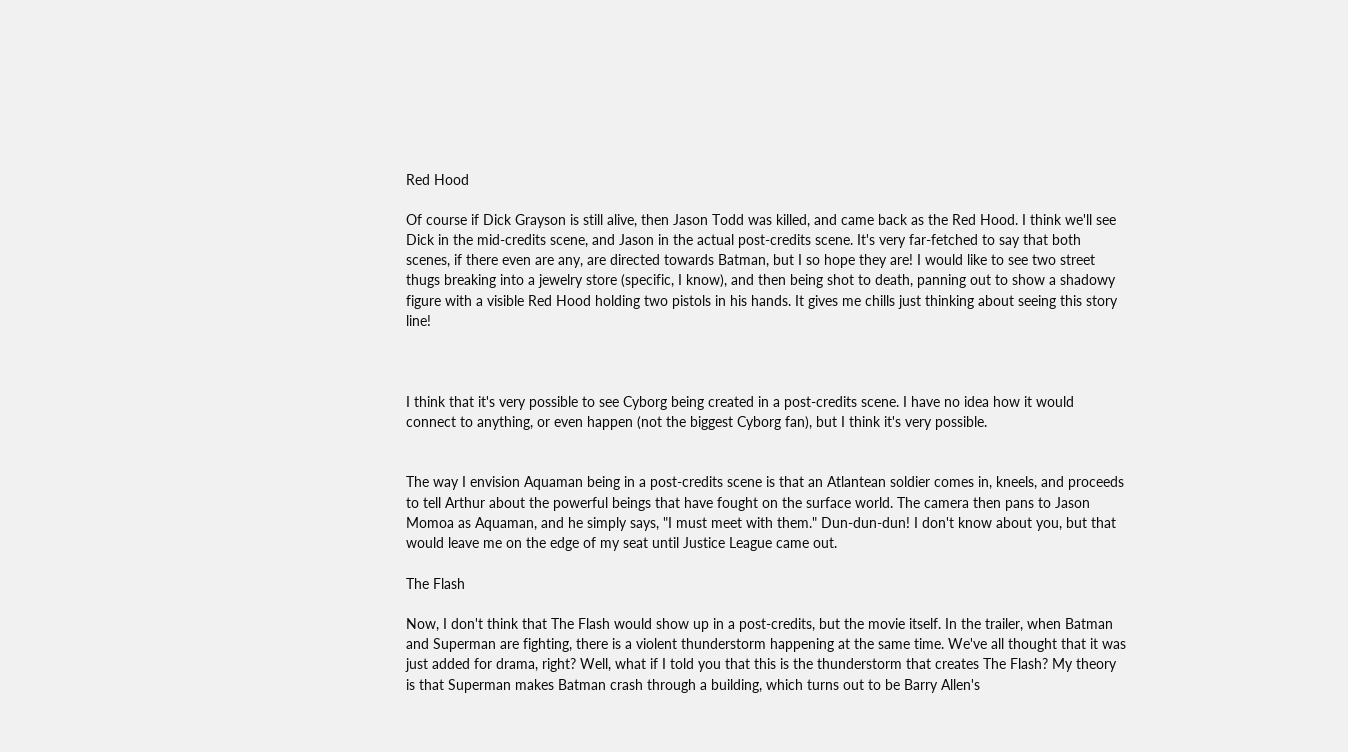Red Hood

Of course if Dick Grayson is still alive, then Jason Todd was killed, and came back as the Red Hood. I think we'll see Dick in the mid-credits scene, and Jason in the actual post-credits scene. It's very far-fetched to say that both scenes, if there even are any, are directed towards Batman, but I so hope they are! I would like to see two street thugs breaking into a jewelry store (specific, I know), and then being shot to death, panning out to show a shadowy figure with a visible Red Hood holding two pistols in his hands. It gives me chills just thinking about seeing this story line!



I think that it's very possible to see Cyborg being created in a post-credits scene. I have no idea how it would connect to anything, or even happen (not the biggest Cyborg fan), but I think it's very possible.


The way I envision Aquaman being in a post-credits scene is that an Atlantean soldier comes in, kneels, and proceeds to tell Arthur about the powerful beings that have fought on the surface world. The camera then pans to Jason Momoa as Aquaman, and he simply says, "I must meet with them." Dun-dun-dun! I don't know about you, but that would leave me on the edge of my seat until Justice League came out.

The Flash

Now, I don't think that The Flash would show up in a post-credits, but the movie itself. In the trailer, when Batman and Superman are fighting, there is a violent thunderstorm happening at the same time. We've all thought that it was just added for drama, right? Well, what if I told you that this is the thunderstorm that creates The Flash? My theory is that Superman makes Batman crash through a building, which turns out to be Barry Allen's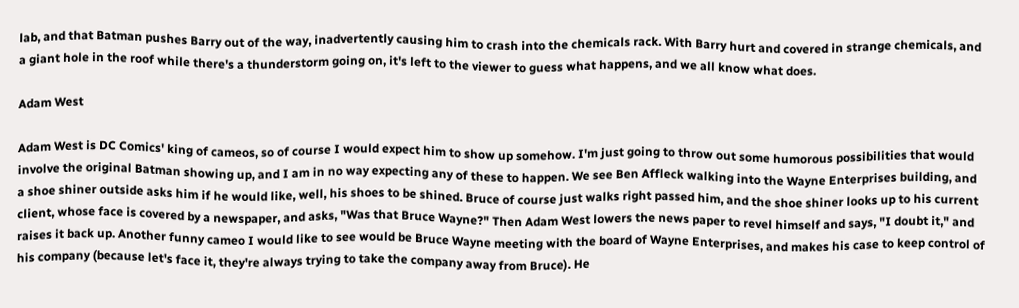lab, and that Batman pushes Barry out of the way, inadvertently causing him to crash into the chemicals rack. With Barry hurt and covered in strange chemicals, and a giant hole in the roof while there's a thunderstorm going on, it's left to the viewer to guess what happens, and we all know what does.

Adam West

Adam West is DC Comics' king of cameos, so of course I would expect him to show up somehow. I'm just going to throw out some humorous possibilities that would involve the original Batman showing up, and I am in no way expecting any of these to happen. We see Ben Affleck walking into the Wayne Enterprises building, and a shoe shiner outside asks him if he would like, well, his shoes to be shined. Bruce of course just walks right passed him, and the shoe shiner looks up to his current client, whose face is covered by a newspaper, and asks, "Was that Bruce Wayne?" Then Adam West lowers the news paper to revel himself and says, "I doubt it," and raises it back up. Another funny cameo I would like to see would be Bruce Wayne meeting with the board of Wayne Enterprises, and makes his case to keep control of his company (because let's face it, they're always trying to take the company away from Bruce). He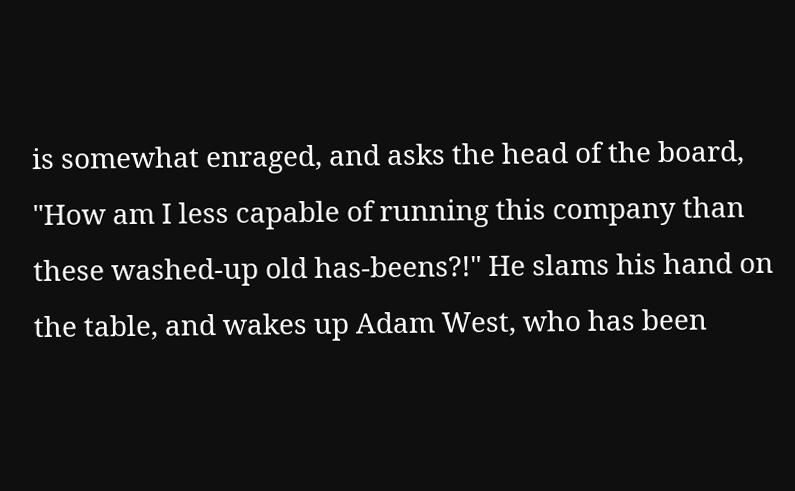is somewhat enraged, and asks the head of the board, "How am I less capable of running this company than these washed-up old has-beens?!" He slams his hand on the table, and wakes up Adam West, who has been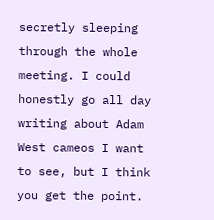secretly sleeping through the whole meeting. I could honestly go all day writing about Adam West cameos I want to see, but I think you get the point.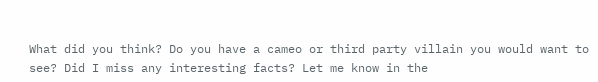What did you think? Do you have a cameo or third party villain you would want to see? Did I miss any interesting facts? Let me know in the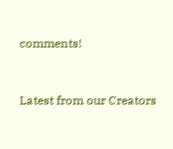comments!



Latest from our Creators